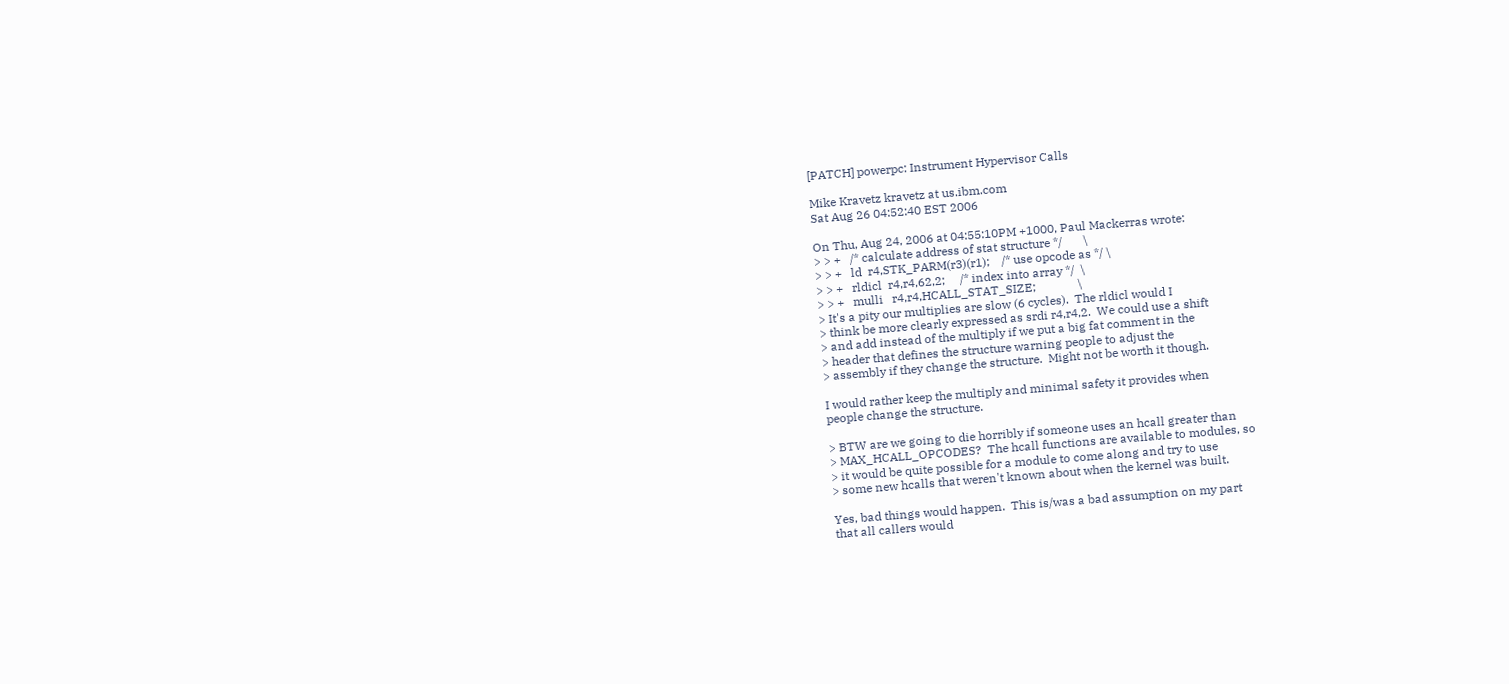[PATCH] powerpc: Instrument Hypervisor Calls

Mike Kravetz kravetz at us.ibm.com
Sat Aug 26 04:52:40 EST 2006

On Thu, Aug 24, 2006 at 04:55:10PM +1000, Paul Mackerras wrote:
> > +   /* calculate address of stat structure */       \
> > +   ld  r4,STK_PARM(r3)(r1);    /* use opcode as */ \
> > +   rldicl  r4,r4,62,2;     /* index into array */  \
> > +   mulli   r4,r4,HCALL_STAT_SIZE;              \
> It's a pity our multiplies are slow (6 cycles).  The rldicl would I
> think be more clearly expressed as srdi r4,r4,2.  We could use a shift
> and add instead of the multiply if we put a big fat comment in the
> header that defines the structure warning people to adjust the
> assembly if they change the structure.  Might not be worth it though.

I would rather keep the multiply and minimal safety it provides when
people change the structure.

> BTW are we going to die horribly if someone uses an hcall greater than
> MAX_HCALL_OPCODES?  The hcall functions are available to modules, so
> it would be quite possible for a module to come along and try to use
> some new hcalls that weren't known about when the kernel was built.

Yes, bad things would happen.  This is/was a bad assumption on my part
that all callers would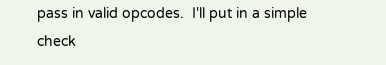pass in valid opcodes.  I'll put in a simple check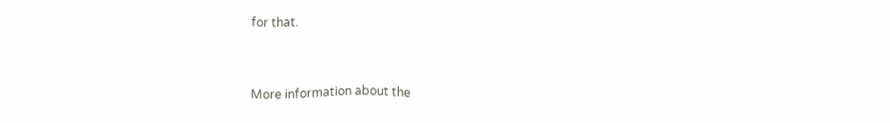for that.


More information about the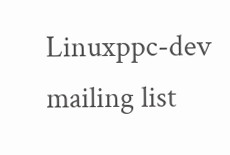Linuxppc-dev mailing list